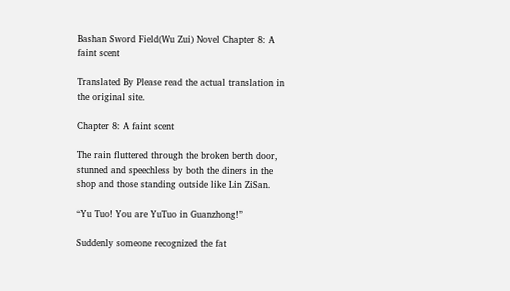Bashan Sword Field(Wu Zui) Novel Chapter 8: A faint scent

Translated By Please read the actual translation in the original site.

Chapter 8: A faint scent

The rain fluttered through the broken berth door, stunned and speechless by both the diners in the shop and those standing outside like Lin ZiSan.

“Yu Tuo! You are YuTuo in Guanzhong!”

Suddenly someone recognized the fat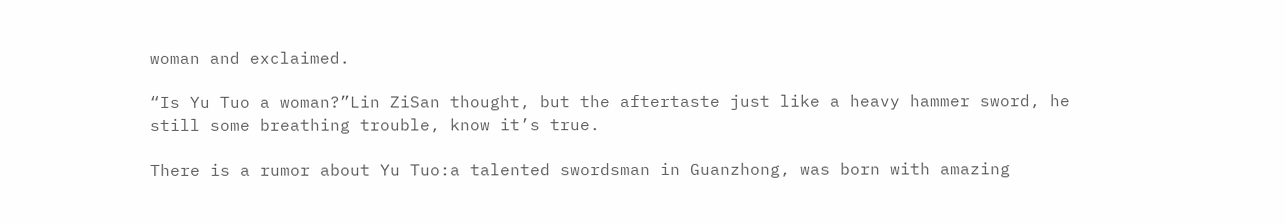woman and exclaimed.

“Is Yu Tuo a woman?”Lin ZiSan thought, but the aftertaste just like a heavy hammer sword, he still some breathing trouble, know it’s true.

There is a rumor about Yu Tuo:a talented swordsman in Guanzhong, was born with amazing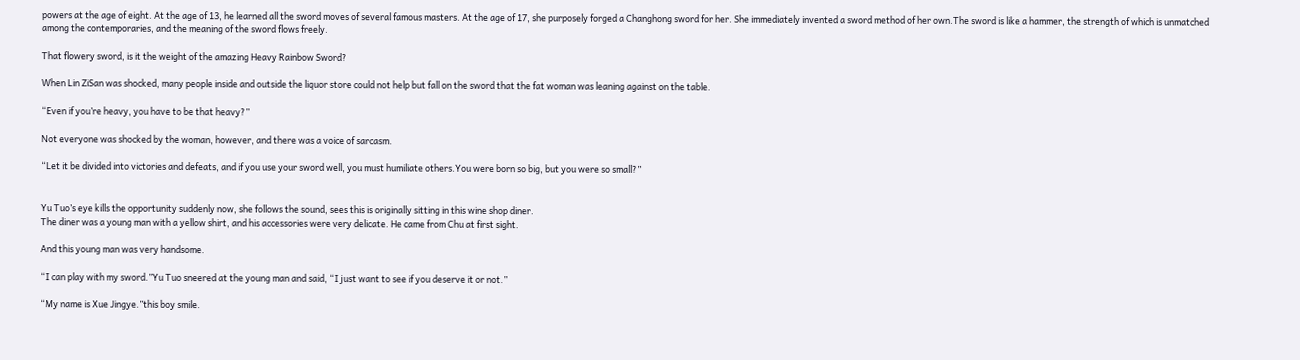powers at the age of eight. At the age of 13, he learned all the sword moves of several famous masters. At the age of 17, she purposely forged a Changhong sword for her. She immediately invented a sword method of her own.The sword is like a hammer, the strength of which is unmatched among the contemporaries, and the meaning of the sword flows freely.

That flowery sword, is it the weight of the amazing Heavy Rainbow Sword?

When Lin ZiSan was shocked, many people inside and outside the liquor store could not help but fall on the sword that the fat woman was leaning against on the table.

“Even if you’re heavy, you have to be that heavy?”

Not everyone was shocked by the woman, however, and there was a voice of sarcasm.

“Let it be divided into victories and defeats, and if you use your sword well, you must humiliate others.You were born so big, but you were so small?”


Yu Tuo’s eye kills the opportunity suddenly now, she follows the sound, sees this is originally sitting in this wine shop diner.
The diner was a young man with a yellow shirt, and his accessories were very delicate. He came from Chu at first sight.

And this young man was very handsome.

“I can play with my sword.”Yu Tuo sneered at the young man and said, “I just want to see if you deserve it or not.”

“My name is Xue Jingye.”this boy smile.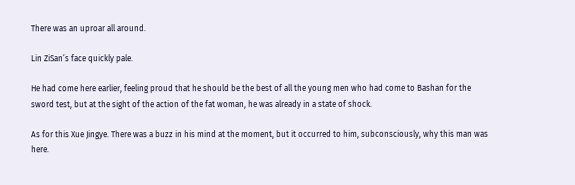There was an uproar all around.

Lin ZiSan’s face quickly pale.

He had come here earlier, feeling proud that he should be the best of all the young men who had come to Bashan for the sword test, but at the sight of the action of the fat woman, he was already in a state of shock.

As for this Xue Jingye. There was a buzz in his mind at the moment, but it occurred to him, subconsciously, why this man was here.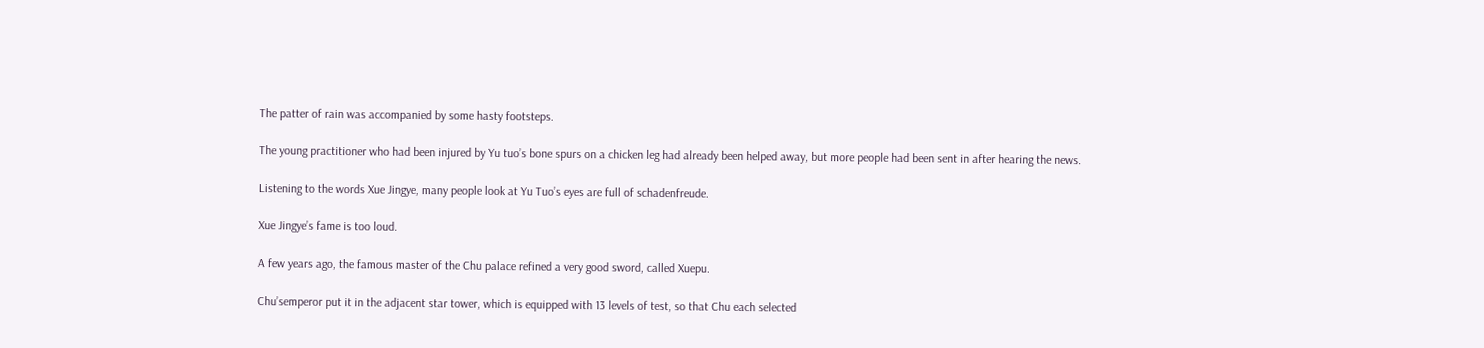The patter of rain was accompanied by some hasty footsteps.

The young practitioner who had been injured by Yu tuo’s bone spurs on a chicken leg had already been helped away, but more people had been sent in after hearing the news.

Listening to the words Xue Jingye, many people look at Yu Tuo’s eyes are full of schadenfreude.

Xue Jingye’s fame is too loud.

A few years ago, the famous master of the Chu palace refined a very good sword, called Xuepu.

Chu’semperor put it in the adjacent star tower, which is equipped with 13 levels of test, so that Chu each selected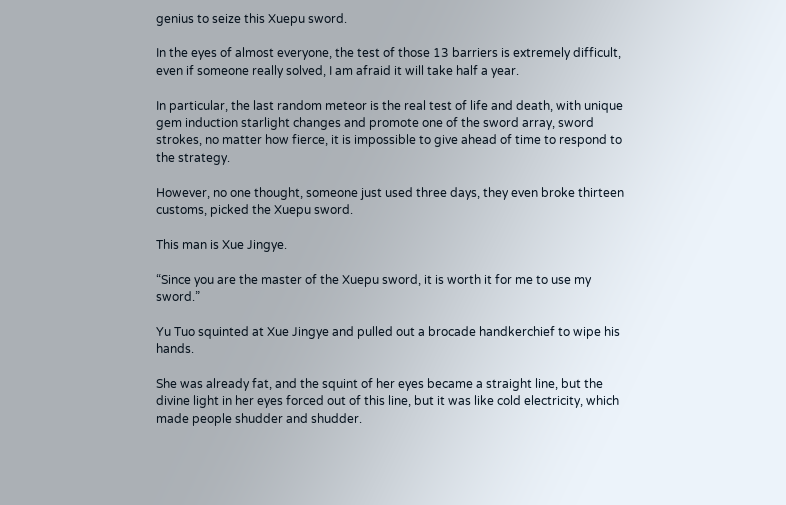genius to seize this Xuepu sword.

In the eyes of almost everyone, the test of those 13 barriers is extremely difficult, even if someone really solved, I am afraid it will take half a year.

In particular, the last random meteor is the real test of life and death, with unique gem induction starlight changes and promote one of the sword array, sword strokes, no matter how fierce, it is impossible to give ahead of time to respond to the strategy.

However, no one thought, someone just used three days, they even broke thirteen customs, picked the Xuepu sword.

This man is Xue Jingye.

“Since you are the master of the Xuepu sword, it is worth it for me to use my sword.”

Yu Tuo squinted at Xue Jingye and pulled out a brocade handkerchief to wipe his hands.

She was already fat, and the squint of her eyes became a straight line, but the divine light in her eyes forced out of this line, but it was like cold electricity, which made people shudder and shudder.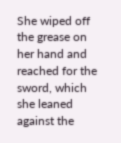She wiped off the grease on her hand and reached for the sword, which she leaned against the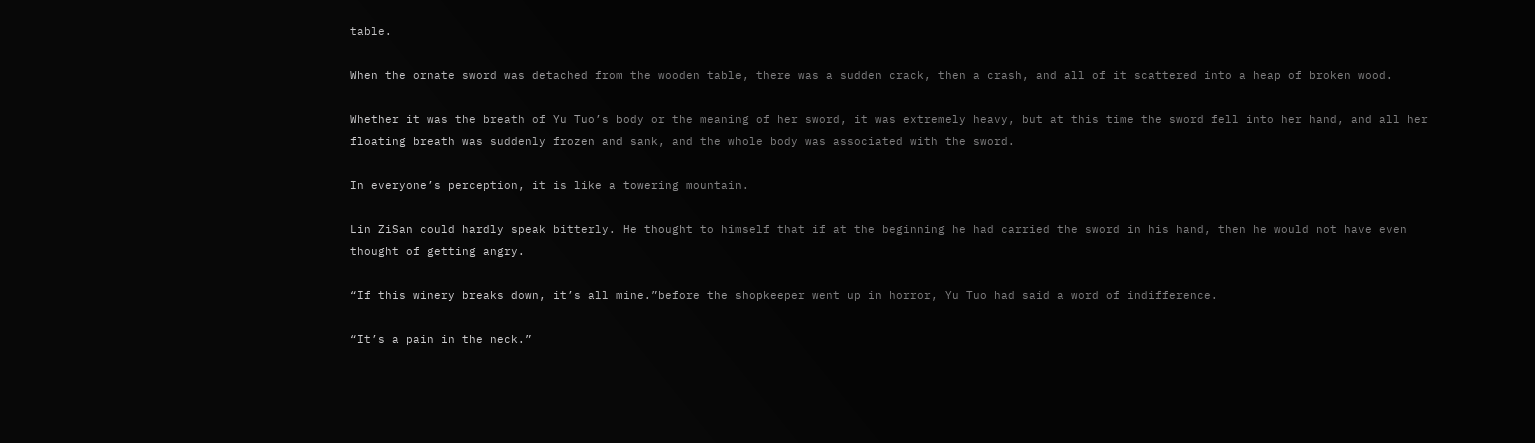table.

When the ornate sword was detached from the wooden table, there was a sudden crack, then a crash, and all of it scattered into a heap of broken wood.

Whether it was the breath of Yu Tuo’s body or the meaning of her sword, it was extremely heavy, but at this time the sword fell into her hand, and all her floating breath was suddenly frozen and sank, and the whole body was associated with the sword.

In everyone’s perception, it is like a towering mountain.

Lin ZiSan could hardly speak bitterly. He thought to himself that if at the beginning he had carried the sword in his hand, then he would not have even thought of getting angry.

“If this winery breaks down, it’s all mine.”before the shopkeeper went up in horror, Yu Tuo had said a word of indifference.

“It’s a pain in the neck.”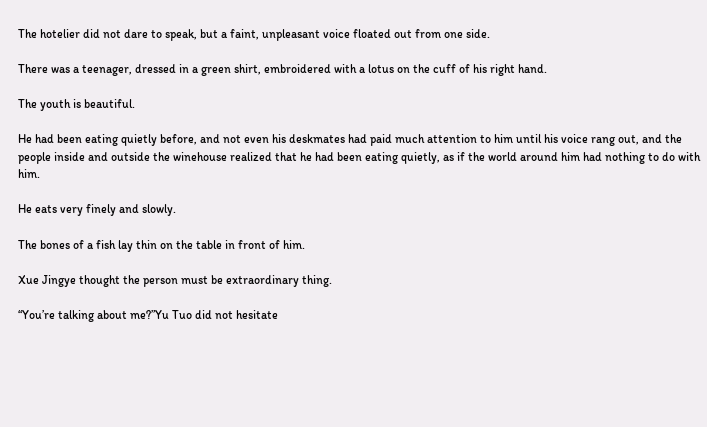The hotelier did not dare to speak, but a faint, unpleasant voice floated out from one side.

There was a teenager, dressed in a green shirt, embroidered with a lotus on the cuff of his right hand.

The youth is beautiful.

He had been eating quietly before, and not even his deskmates had paid much attention to him until his voice rang out, and the people inside and outside the winehouse realized that he had been eating quietly, as if the world around him had nothing to do with him.

He eats very finely and slowly.

The bones of a fish lay thin on the table in front of him.

Xue Jingye thought the person must be extraordinary thing.

“You’re talking about me?”Yu Tuo did not hesitate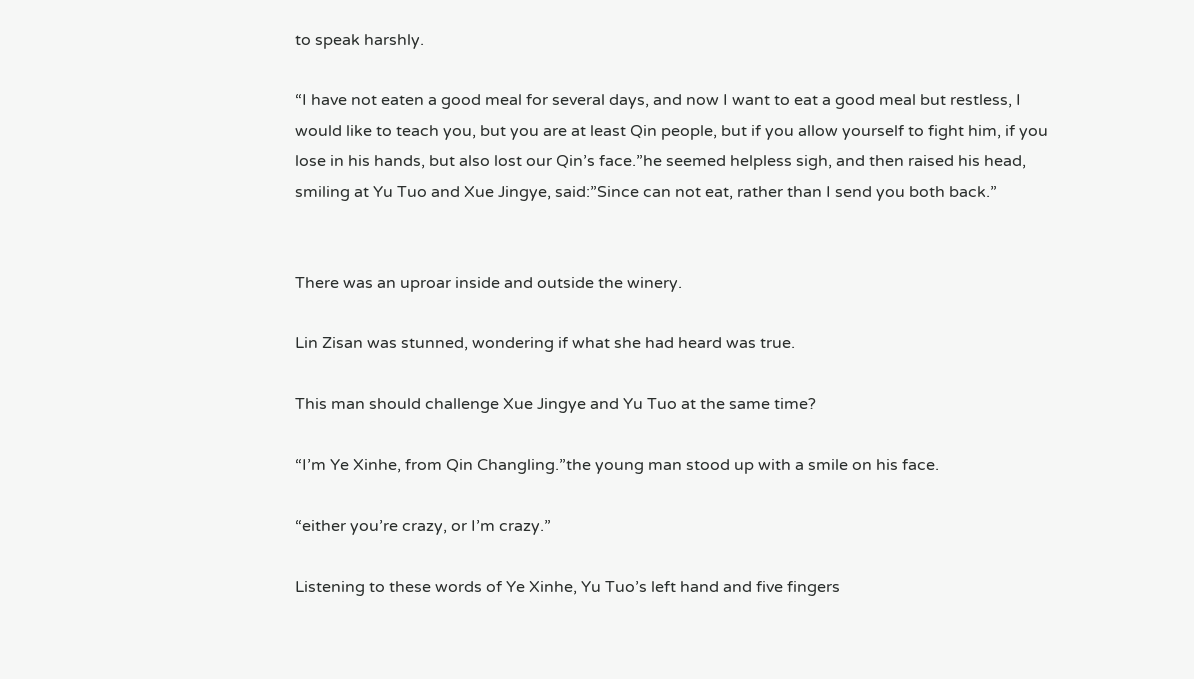to speak harshly.

“I have not eaten a good meal for several days, and now I want to eat a good meal but restless, I would like to teach you, but you are at least Qin people, but if you allow yourself to fight him, if you lose in his hands, but also lost our Qin’s face.”he seemed helpless sigh, and then raised his head, smiling at Yu Tuo and Xue Jingye, said:”Since can not eat, rather than I send you both back.”


There was an uproar inside and outside the winery.

Lin Zisan was stunned, wondering if what she had heard was true.

This man should challenge Xue Jingye and Yu Tuo at the same time?

“I’m Ye Xinhe, from Qin Changling.”the young man stood up with a smile on his face.

“either you’re crazy, or I’m crazy.”

Listening to these words of Ye Xinhe, Yu Tuo’s left hand and five fingers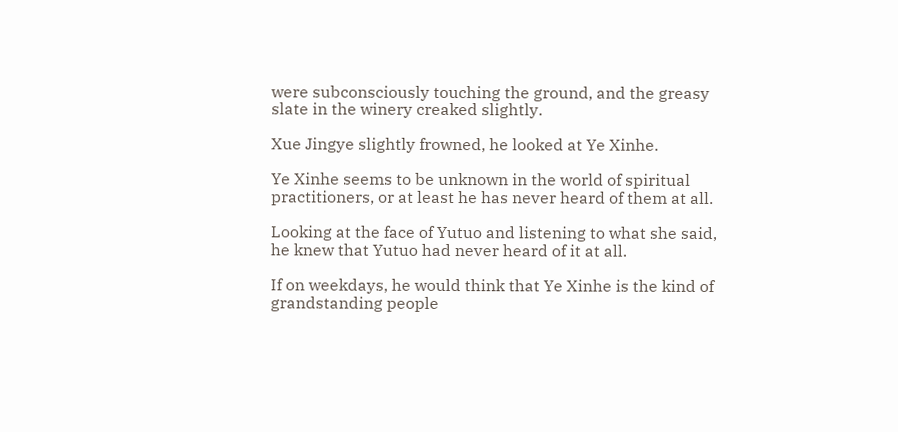were subconsciously touching the ground, and the greasy slate in the winery creaked slightly.

Xue Jingye slightly frowned, he looked at Ye Xinhe.

Ye Xinhe seems to be unknown in the world of spiritual practitioners, or at least he has never heard of them at all.

Looking at the face of Yutuo and listening to what she said, he knew that Yutuo had never heard of it at all.

If on weekdays, he would think that Ye Xinhe is the kind of grandstanding people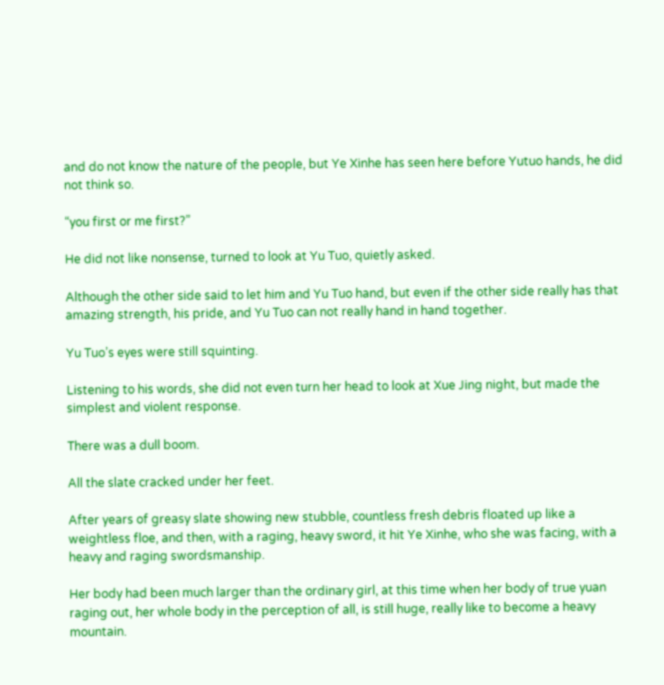and do not know the nature of the people, but Ye Xinhe has seen here before Yutuo hands, he did not think so.

“you first or me first?”

He did not like nonsense, turned to look at Yu Tuo, quietly asked.

Although the other side said to let him and Yu Tuo hand, but even if the other side really has that amazing strength, his pride, and Yu Tuo can not really hand in hand together.

Yu Tuo’s eyes were still squinting.

Listening to his words, she did not even turn her head to look at Xue Jing night, but made the simplest and violent response.

There was a dull boom.

All the slate cracked under her feet.

After years of greasy slate showing new stubble, countless fresh debris floated up like a weightless floe, and then, with a raging, heavy sword, it hit Ye Xinhe, who she was facing, with a heavy and raging swordsmanship.

Her body had been much larger than the ordinary girl, at this time when her body of true yuan raging out, her whole body in the perception of all, is still huge, really like to become a heavy mountain.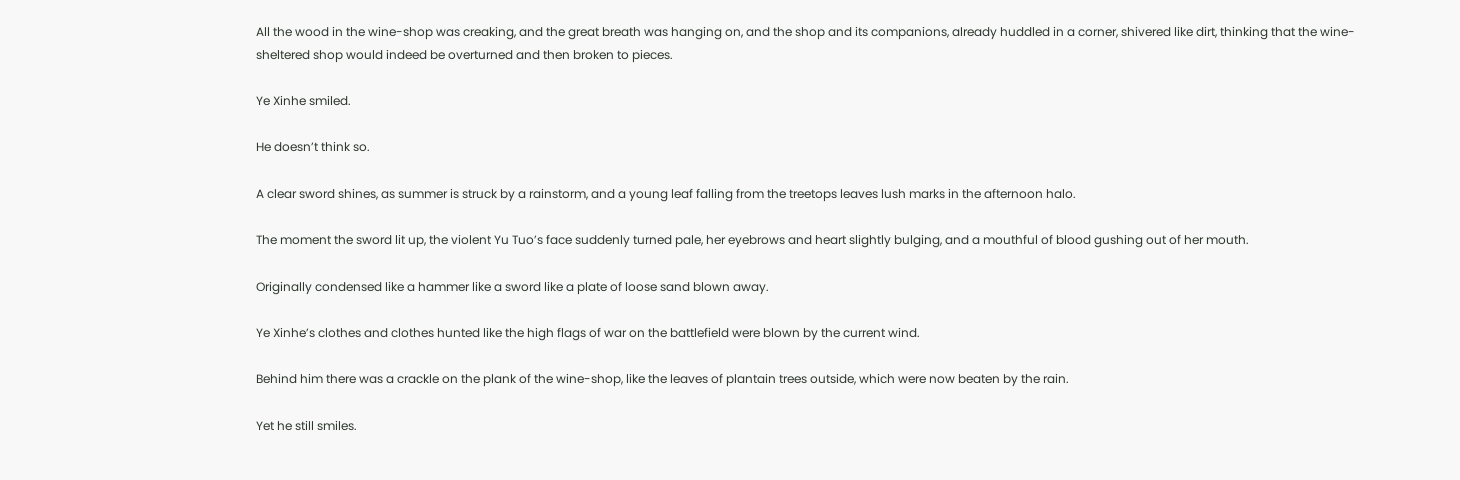All the wood in the wine-shop was creaking, and the great breath was hanging on, and the shop and its companions, already huddled in a corner, shivered like dirt, thinking that the wine-sheltered shop would indeed be overturned and then broken to pieces.

Ye Xinhe smiled.

He doesn’t think so.

A clear sword shines, as summer is struck by a rainstorm, and a young leaf falling from the treetops leaves lush marks in the afternoon halo.

The moment the sword lit up, the violent Yu Tuo’s face suddenly turned pale, her eyebrows and heart slightly bulging, and a mouthful of blood gushing out of her mouth.

Originally condensed like a hammer like a sword like a plate of loose sand blown away.

Ye Xinhe’s clothes and clothes hunted like the high flags of war on the battlefield were blown by the current wind.

Behind him there was a crackle on the plank of the wine-shop, like the leaves of plantain trees outside, which were now beaten by the rain.

Yet he still smiles.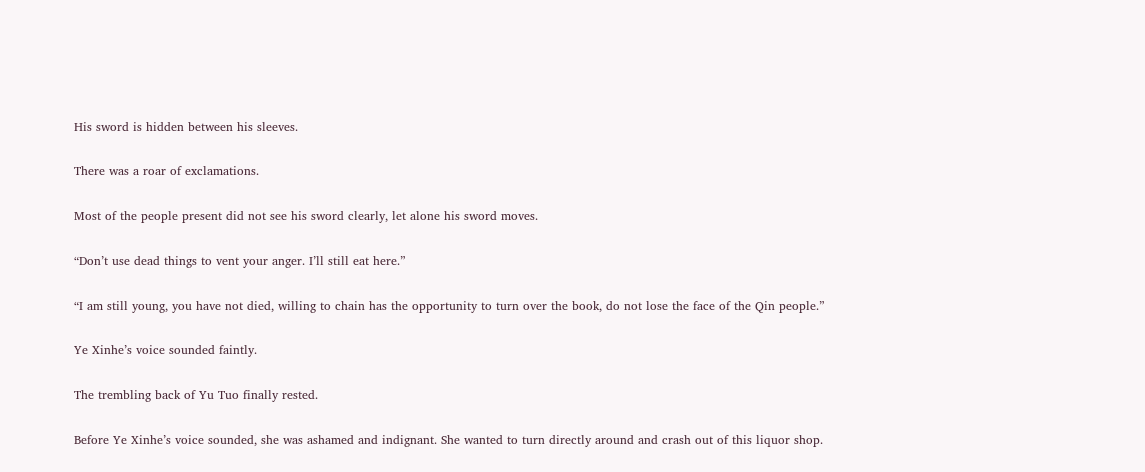His sword is hidden between his sleeves.

There was a roar of exclamations.

Most of the people present did not see his sword clearly, let alone his sword moves.

“Don’t use dead things to vent your anger. I’ll still eat here.”

“I am still young, you have not died, willing to chain has the opportunity to turn over the book, do not lose the face of the Qin people.”

Ye Xinhe’s voice sounded faintly.

The trembling back of Yu Tuo finally rested.

Before Ye Xinhe’s voice sounded, she was ashamed and indignant. She wanted to turn directly around and crash out of this liquor shop.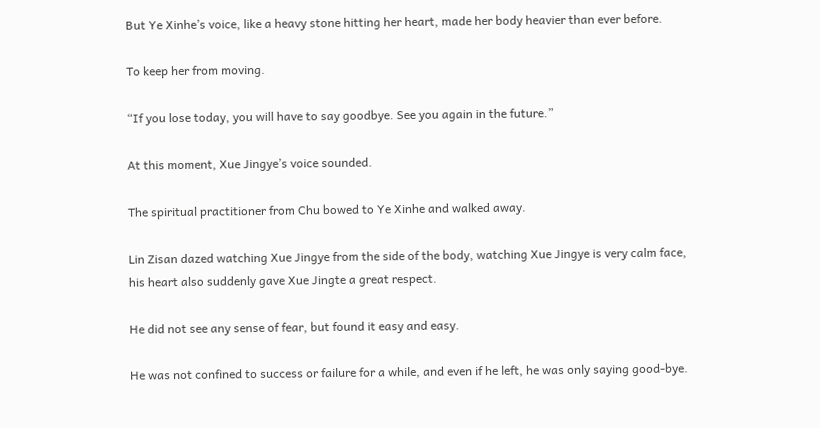But Ye Xinhe’s voice, like a heavy stone hitting her heart, made her body heavier than ever before.

To keep her from moving.

“If you lose today, you will have to say goodbye. See you again in the future.”

At this moment, Xue Jingye’s voice sounded.

The spiritual practitioner from Chu bowed to Ye Xinhe and walked away.

Lin Zisan dazed watching Xue Jingye from the side of the body, watching Xue Jingye is very calm face, his heart also suddenly gave Xue Jingte a great respect.

He did not see any sense of fear, but found it easy and easy.

He was not confined to success or failure for a while, and even if he left, he was only saying good-bye.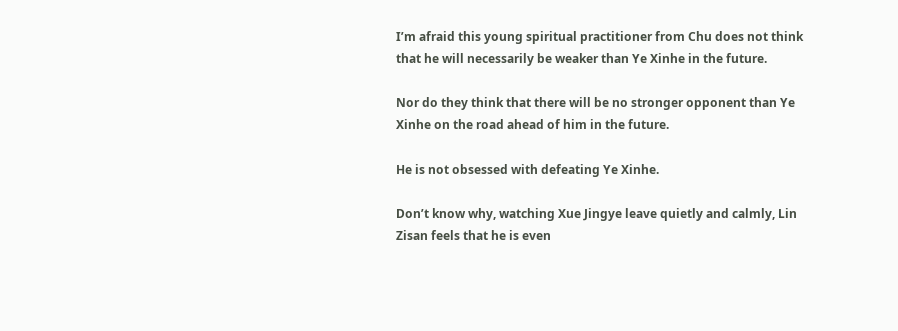I’m afraid this young spiritual practitioner from Chu does not think that he will necessarily be weaker than Ye Xinhe in the future.

Nor do they think that there will be no stronger opponent than Ye Xinhe on the road ahead of him in the future.

He is not obsessed with defeating Ye Xinhe.

Don’t know why, watching Xue Jingye leave quietly and calmly, Lin Zisan feels that he is even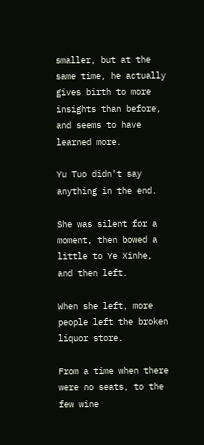smaller, but at the same time, he actually gives birth to more insights than before, and seems to have learned more.

Yu Tuo didn’t say anything in the end.

She was silent for a moment, then bowed a little to Ye Xinhe, and then left.

When she left, more people left the broken liquor store.

From a time when there were no seats, to the few wine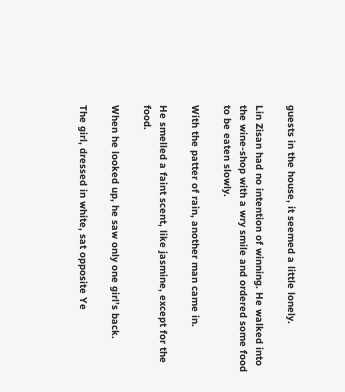guests in the house, it seemed a little lonely.

Lin Zisan had no intention of winning. He walked into the wine-shop with a wry smile and ordered some food to be eaten slowly.

With the patter of rain, another man came in.

He smelled a faint scent, like jasmine, except for the food.

When he looked up, he saw only one girl’s back.

The girl, dressed in white, sat opposite Ye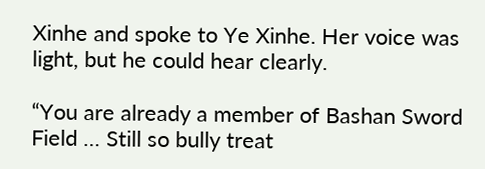Xinhe and spoke to Ye Xinhe. Her voice was light, but he could hear clearly.

“You are already a member of Bashan Sword Field … Still so bully treat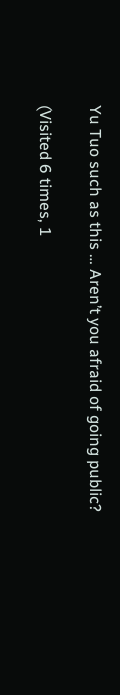Yu Tuo such as this … Aren’t you afraid of going public?

(Visited 6 times, 1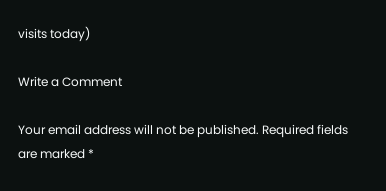visits today)

Write a Comment

Your email address will not be published. Required fields are marked *